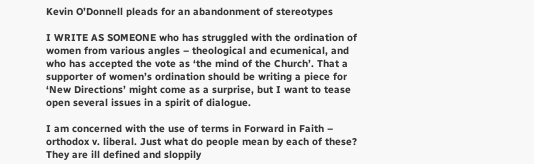Kevin O’Donnell pleads for an abandonment of stereotypes

I WRITE AS SOMEONE who has struggled with the ordination of women from various angles – theological and ecumenical, and who has accepted the vote as ‘the mind of the Church’. That a supporter of women’s ordination should be writing a piece for ‘New Directions’ might come as a surprise, but I want to tease open several issues in a spirit of dialogue.

I am concerned with the use of terms in Forward in Faith – orthodox v. liberal. Just what do people mean by each of these? They are ill defined and sloppily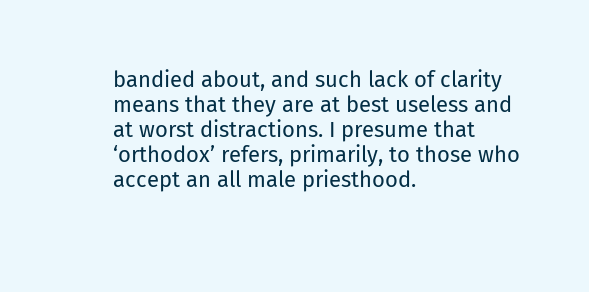bandied about, and such lack of clarity means that they are at best useless and at worst distractions. I presume that ‘orthodox’ refers, primarily, to those who accept an all male priesthood.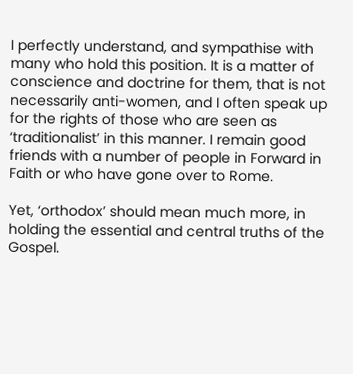I perfectly understand, and sympathise with many who hold this position. It is a matter of conscience and doctrine for them, that is not necessarily anti-women, and I often speak up for the rights of those who are seen as ‘traditionalist’ in this manner. I remain good friends with a number of people in Forward in Faith or who have gone over to Rome.

Yet, ‘orthodox’ should mean much more, in holding the essential and central truths of the Gospel.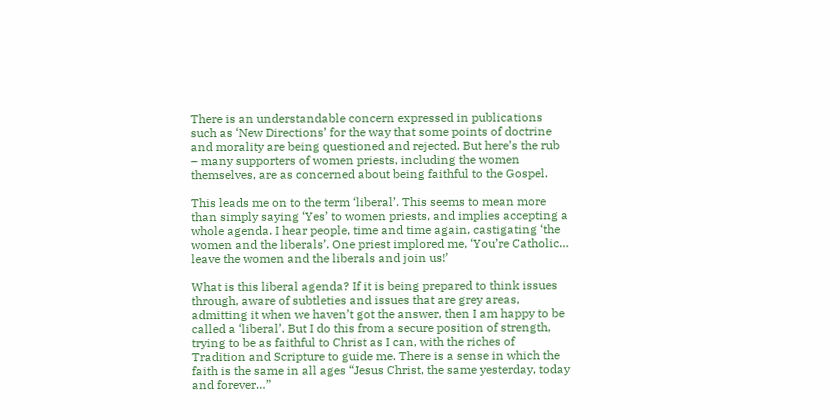There is an understandable concern expressed in publications such as ‘New Directions’ for the way that some points of doctrine and morality are being questioned and rejected. But here’s the rub – many supporters of women priests, including the women themselves, are as concerned about being faithful to the Gospel.

This leads me on to the term ‘liberal’. This seems to mean more than simply saying ‘Yes’ to women priests, and implies accepting a whole agenda. I hear people, time and time again, castigating ‘the women and the liberals’. One priest implored me, ‘You’re Catholic… leave the women and the liberals and join us!’

What is this liberal agenda? If it is being prepared to think issues through, aware of subtleties and issues that are grey areas, admitting it when we haven’t got the answer, then I am happy to be called a ‘liberal’. But I do this from a secure position of strength, trying to be as faithful to Christ as I can, with the riches of Tradition and Scripture to guide me. There is a sense in which the faith is the same in all ages “Jesus Christ, the same yesterday, today and forever…”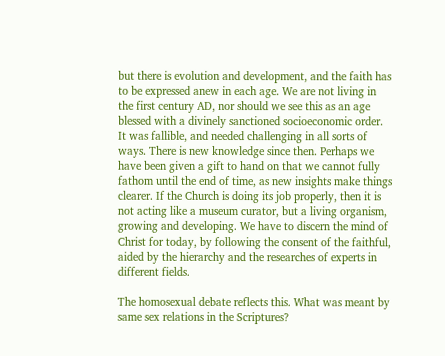but there is evolution and development, and the faith has to be expressed anew in each age. We are not living in the first century AD, nor should we see this as an age blessed with a divinely sanctioned socioeconomic order. It was fallible, and needed challenging in all sorts of ways. There is new knowledge since then. Perhaps we have been given a gift to hand on that we cannot fully fathom until the end of time, as new insights make things clearer. If the Church is doing its job properly, then it is not acting like a museum curator, but a living organism, growing and developing. We have to discern the mind of Christ for today, by following the consent of the faithful, aided by the hierarchy and the researches of experts in different fields.

The homosexual debate reflects this. What was meant by same sex relations in the Scriptures?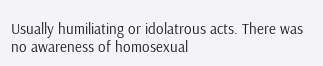Usually humiliating or idolatrous acts. There was no awareness of homosexual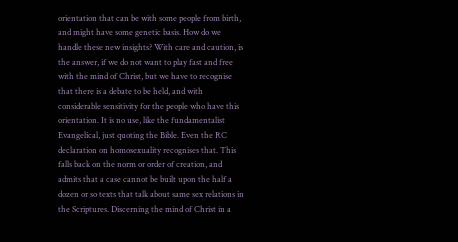orientation that can be with some people from birth, and might have some genetic basis. How do we handle these new insights? With care and caution, is the answer, if we do not want to play fast and free with the mind of Christ, but we have to recognise that there is a debate to be held, and with considerable sensitivity for the people who have this orientation. It is no use, like the fundamentalist Evangelical, just quoting the Bible. Even the RC declaration on homosexuality recognises that. This falls back on the norm or order of creation, and admits that a case cannot be built upon the half a dozen or so texts that talk about same sex relations in the Scriptures. Discerning the mind of Christ in a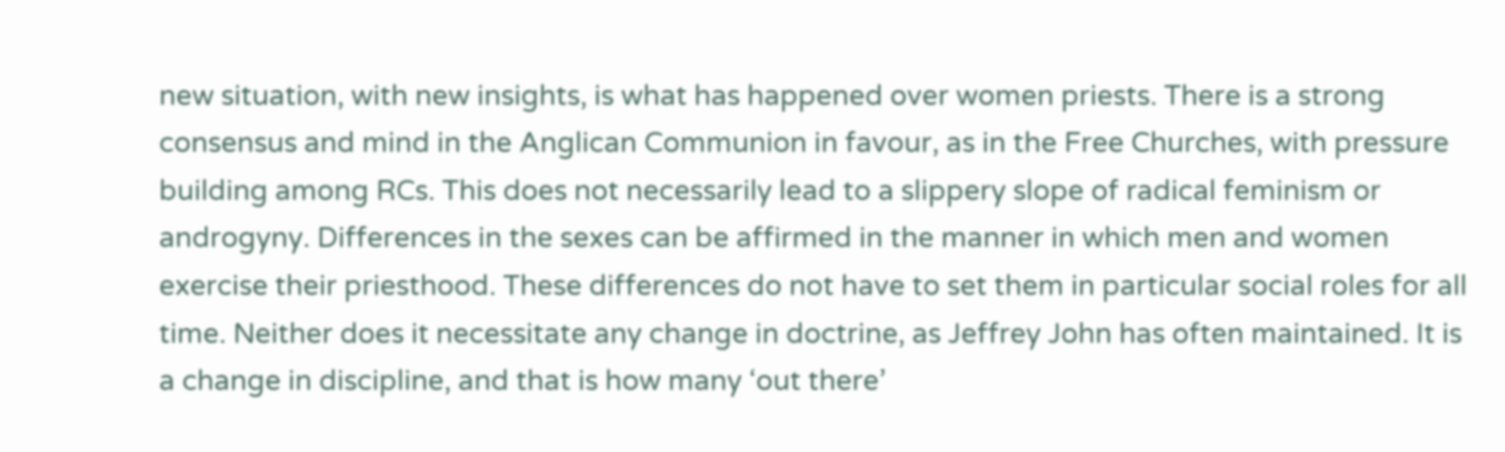new situation, with new insights, is what has happened over women priests. There is a strong consensus and mind in the Anglican Communion in favour, as in the Free Churches, with pressure building among RCs. This does not necessarily lead to a slippery slope of radical feminism or androgyny. Differences in the sexes can be affirmed in the manner in which men and women exercise their priesthood. These differences do not have to set them in particular social roles for all time. Neither does it necessitate any change in doctrine, as Jeffrey John has often maintained. It is a change in discipline, and that is how many ‘out there’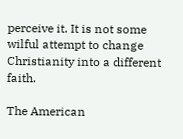perceive it. It is not some wilful attempt to change Christianity into a different faith.

The American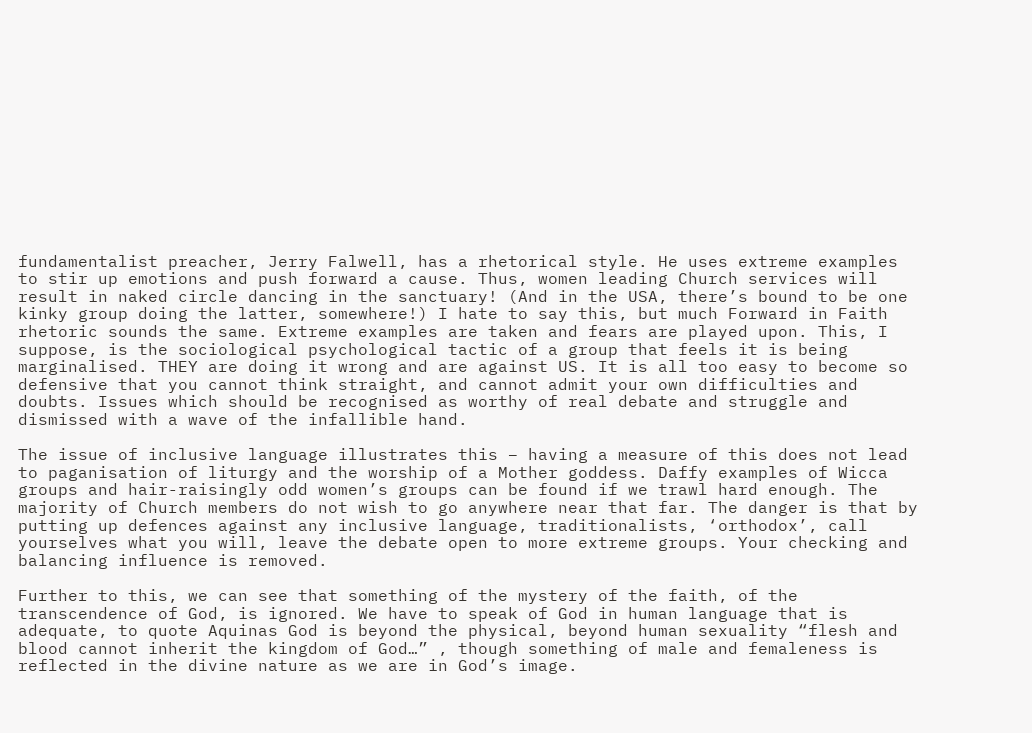fundamentalist preacher, Jerry Falwell, has a rhetorical style. He uses extreme examples to stir up emotions and push forward a cause. Thus, women leading Church services will result in naked circle dancing in the sanctuary! (And in the USA, there’s bound to be one kinky group doing the latter, somewhere!) I hate to say this, but much Forward in Faith rhetoric sounds the same. Extreme examples are taken and fears are played upon. This, I suppose, is the sociological psychological tactic of a group that feels it is being marginalised. THEY are doing it wrong and are against US. It is all too easy to become so defensive that you cannot think straight, and cannot admit your own difficulties and doubts. Issues which should be recognised as worthy of real debate and struggle and dismissed with a wave of the infallible hand.

The issue of inclusive language illustrates this – having a measure of this does not lead to paganisation of liturgy and the worship of a Mother goddess. Daffy examples of Wicca groups and hair-raisingly odd women’s groups can be found if we trawl hard enough. The majority of Church members do not wish to go anywhere near that far. The danger is that by putting up defences against any inclusive language, traditionalists, ‘orthodox’, call yourselves what you will, leave the debate open to more extreme groups. Your checking and balancing influence is removed.

Further to this, we can see that something of the mystery of the faith, of the transcendence of God, is ignored. We have to speak of God in human language that is adequate, to quote Aquinas God is beyond the physical, beyond human sexuality “flesh and blood cannot inherit the kingdom of God…” , though something of male and femaleness is reflected in the divine nature as we are in God’s image.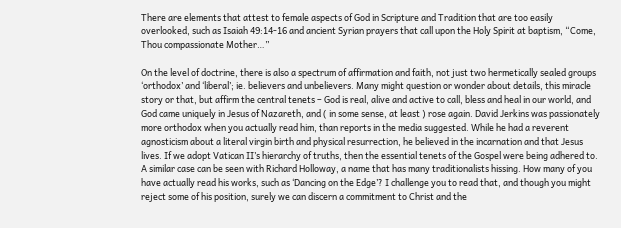There are elements that attest to female aspects of God in Scripture and Tradition that are too easily overlooked, such as Isaiah 49:14-16 and ancient Syrian prayers that call upon the Holy Spirit at baptism, “Come, Thou compassionate Mother…”

On the level of doctrine, there is also a spectrum of affirmation and faith, not just two hermetically sealed groups ‘orthodox’ and ‘liberal’; ie. believers and unbelievers. Many might question or wonder about details, this miracle story or that, but affirm the central tenets – God is real, alive and active to call, bless and heal in our world, and God came uniquely in Jesus of Nazareth, and ( in some sense, at least ) rose again. David Jerkins was passionately more orthodox when you actually read him, than reports in the media suggested. While he had a reverent agnosticism about a literal virgin birth and physical resurrection, he believed in the incarnation and that Jesus lives. If we adopt Vatican II’s hierarchy of truths, then the essential tenets of the Gospel were being adhered to. A similar case can be seen with Richard Holloway, a name that has many traditionalists hissing. How many of you have actually read his works, such as ‘Dancing on the Edge’? I challenge you to read that, and though you might reject some of his position, surely we can discern a commitment to Christ and the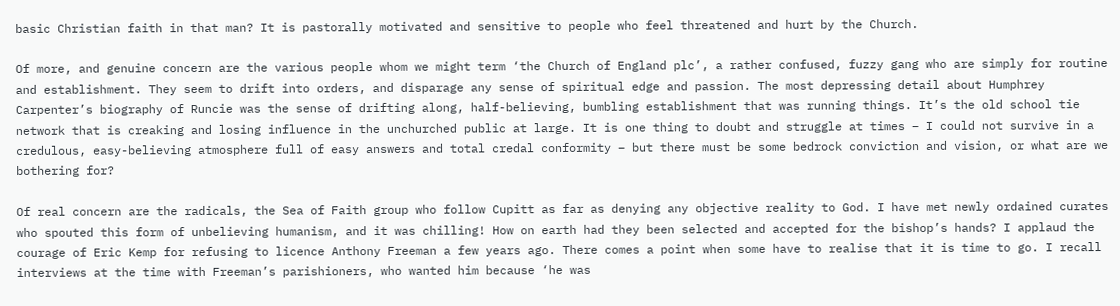basic Christian faith in that man? It is pastorally motivated and sensitive to people who feel threatened and hurt by the Church.

Of more, and genuine concern are the various people whom we might term ‘the Church of England plc’, a rather confused, fuzzy gang who are simply for routine and establishment. They seem to drift into orders, and disparage any sense of spiritual edge and passion. The most depressing detail about Humphrey Carpenter’s biography of Runcie was the sense of drifting along, half-believing, bumbling establishment that was running things. It’s the old school tie network that is creaking and losing influence in the unchurched public at large. It is one thing to doubt and struggle at times – I could not survive in a credulous, easy-believing atmosphere full of easy answers and total credal conformity – but there must be some bedrock conviction and vision, or what are we bothering for?

Of real concern are the radicals, the Sea of Faith group who follow Cupitt as far as denying any objective reality to God. I have met newly ordained curates who spouted this form of unbelieving humanism, and it was chilling! How on earth had they been selected and accepted for the bishop’s hands? I applaud the courage of Eric Kemp for refusing to licence Anthony Freeman a few years ago. There comes a point when some have to realise that it is time to go. I recall interviews at the time with Freeman’s parishioners, who wanted him because ‘he was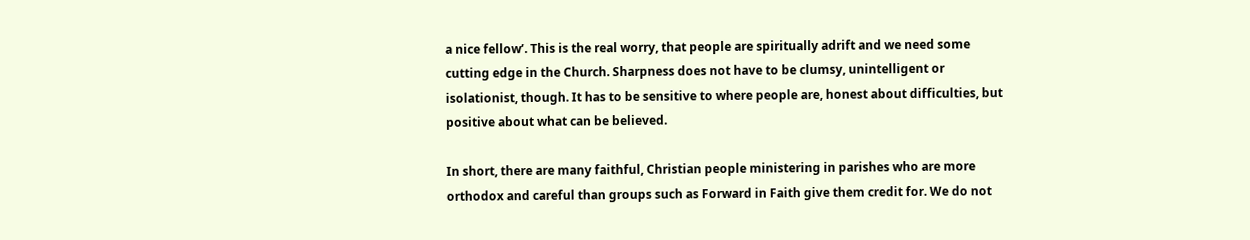a nice fellow’. This is the real worry, that people are spiritually adrift and we need some cutting edge in the Church. Sharpness does not have to be clumsy, unintelligent or isolationist, though. It has to be sensitive to where people are, honest about difficulties, but positive about what can be believed.

In short, there are many faithful, Christian people ministering in parishes who are more orthodox and careful than groups such as Forward in Faith give them credit for. We do not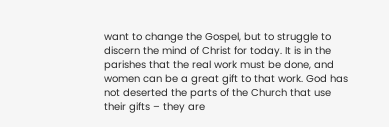want to change the Gospel, but to struggle to discern the mind of Christ for today. It is in the parishes that the real work must be done, and women can be a great gift to that work. God has not deserted the parts of the Church that use their gifts – they are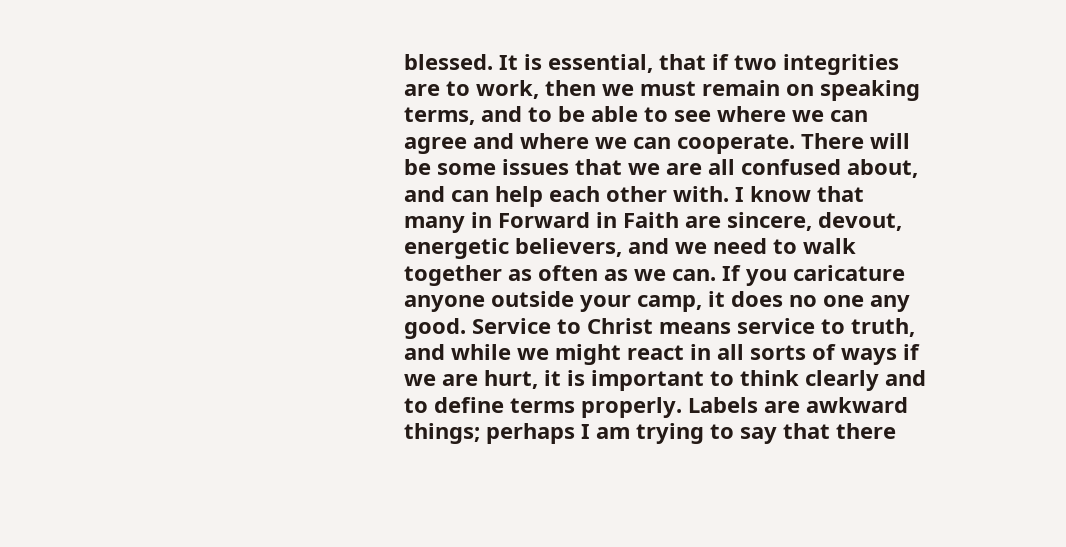blessed. It is essential, that if two integrities are to work, then we must remain on speaking terms, and to be able to see where we can agree and where we can cooperate. There will be some issues that we are all confused about, and can help each other with. I know that many in Forward in Faith are sincere, devout, energetic believers, and we need to walk together as often as we can. If you caricature anyone outside your camp, it does no one any good. Service to Christ means service to truth, and while we might react in all sorts of ways if we are hurt, it is important to think clearly and to define terms properly. Labels are awkward things; perhaps I am trying to say that there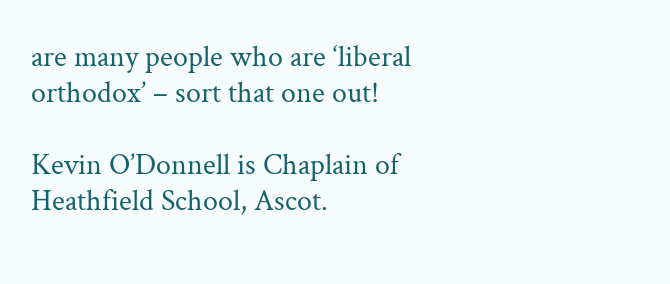are many people who are ‘liberal orthodox’ – sort that one out!

Kevin O’Donnell is Chaplain of Heathfield School, Ascot.